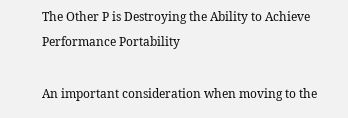The Other P is Destroying the Ability to Achieve Performance Portability

An important consideration when moving to the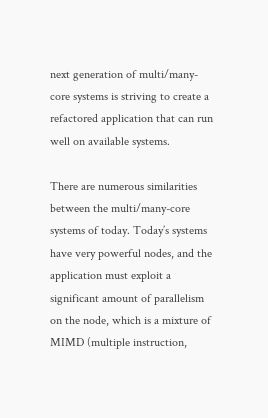next generation of multi/many-core systems is striving to create a refactored application that can run well on available systems.

There are numerous similarities between the multi/many-core systems of today. Today’s systems have very powerful nodes, and the application must exploit a significant amount of parallelism on the node, which is a mixture of MIMD (multiple instruction,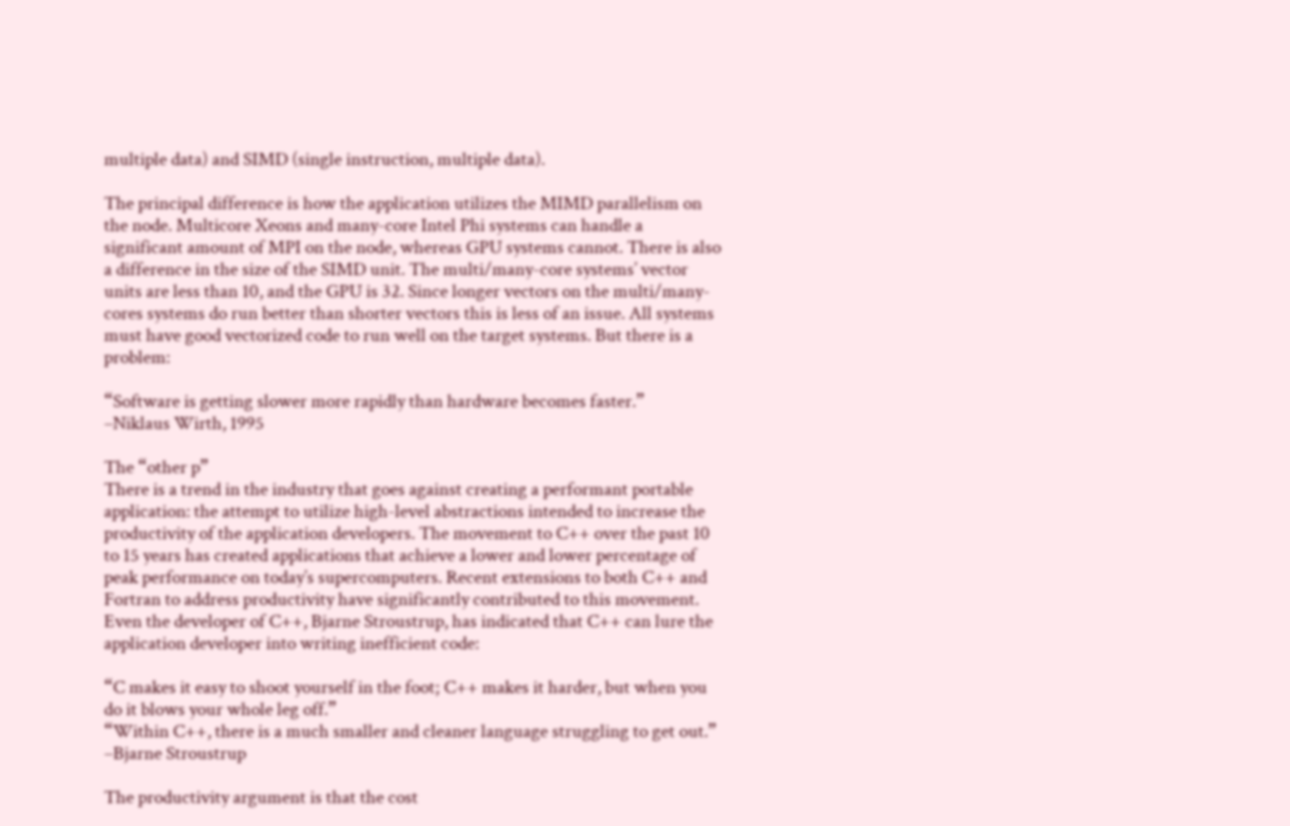multiple data) and SIMD (single instruction, multiple data).

The principal difference is how the application utilizes the MIMD parallelism on the node. Multicore Xeons and many-core Intel Phi systems can handle a significant amount of MPI on the node, whereas GPU systems cannot. There is also a difference in the size of the SIMD unit. The multi/many-core systems’ vector units are less than 10, and the GPU is 32. Since longer vectors on the multi/many-cores systems do run better than shorter vectors this is less of an issue. All systems must have good vectorized code to run well on the target systems. But there is a problem:

“Software is getting slower more rapidly than hardware becomes faster.”
–Niklaus Wirth, 1995

The “other p”
There is a trend in the industry that goes against creating a performant portable application: the attempt to utilize high-level abstractions intended to increase the productivity of the application developers. The movement to C++ over the past 10 to 15 years has created applications that achieve a lower and lower percentage of peak performance on today’s supercomputers. Recent extensions to both C++ and Fortran to address productivity have significantly contributed to this movement. Even the developer of C++, Bjarne Stroustrup, has indicated that C++ can lure the application developer into writing inefficient code:

“C makes it easy to shoot yourself in the foot; C++ makes it harder, but when you do it blows your whole leg off.”
“Within C++, there is a much smaller and cleaner language struggling to get out.”
–Bjarne Stroustrup

The productivity argument is that the cost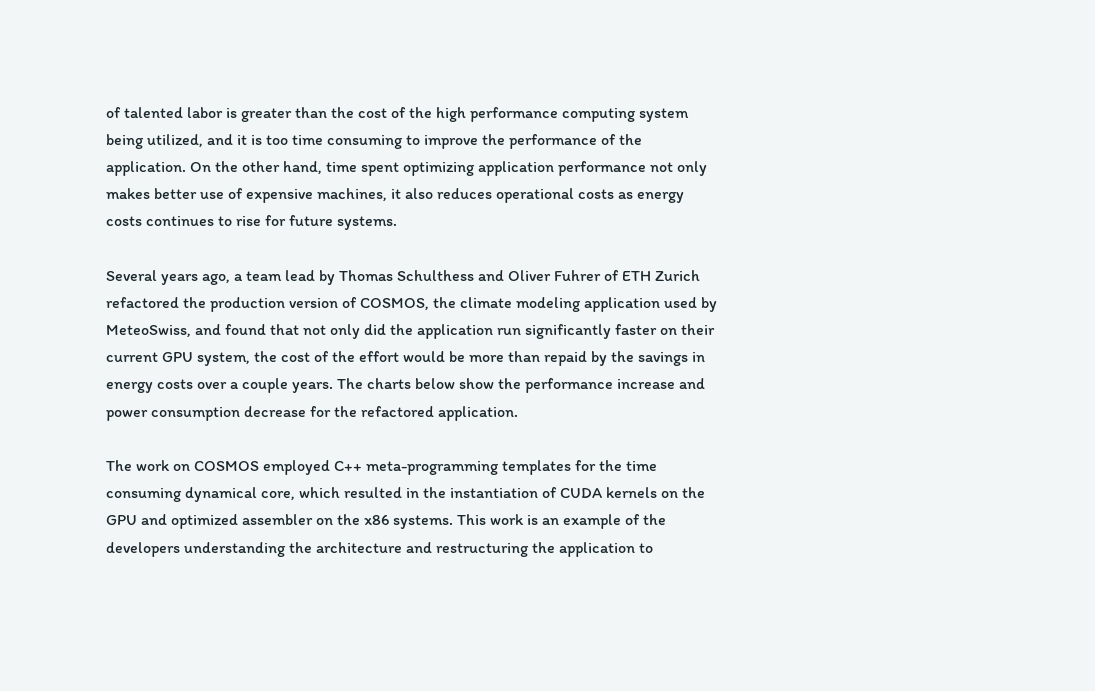of talented labor is greater than the cost of the high performance computing system being utilized, and it is too time consuming to improve the performance of the application. On the other hand, time spent optimizing application performance not only makes better use of expensive machines, it also reduces operational costs as energy costs continues to rise for future systems.

Several years ago, a team lead by Thomas Schulthess and Oliver Fuhrer of ETH Zurich refactored the production version of COSMOS, the climate modeling application used by MeteoSwiss, and found that not only did the application run significantly faster on their current GPU system, the cost of the effort would be more than repaid by the savings in energy costs over a couple years. The charts below show the performance increase and power consumption decrease for the refactored application.

The work on COSMOS employed C++ meta-programming templates for the time consuming dynamical core, which resulted in the instantiation of CUDA kernels on the GPU and optimized assembler on the x86 systems. This work is an example of the developers understanding the architecture and restructuring the application to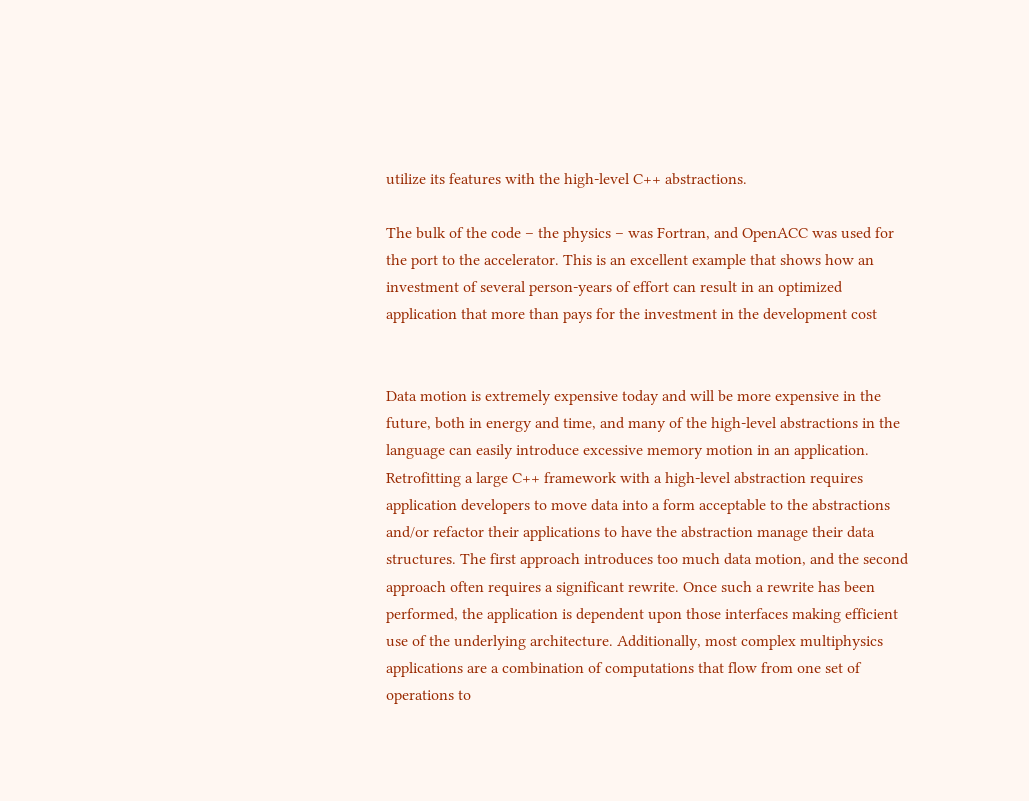utilize its features with the high-level C++ abstractions.

The bulk of the code – the physics – was Fortran, and OpenACC was used for the port to the accelerator. This is an excellent example that shows how an investment of several person-years of effort can result in an optimized application that more than pays for the investment in the development cost


Data motion is extremely expensive today and will be more expensive in the future, both in energy and time, and many of the high-level abstractions in the language can easily introduce excessive memory motion in an application. Retrofitting a large C++ framework with a high-level abstraction requires application developers to move data into a form acceptable to the abstractions and/or refactor their applications to have the abstraction manage their data structures. The first approach introduces too much data motion, and the second approach often requires a significant rewrite. Once such a rewrite has been performed, the application is dependent upon those interfaces making efficient use of the underlying architecture. Additionally, most complex multiphysics applications are a combination of computations that flow from one set of operations to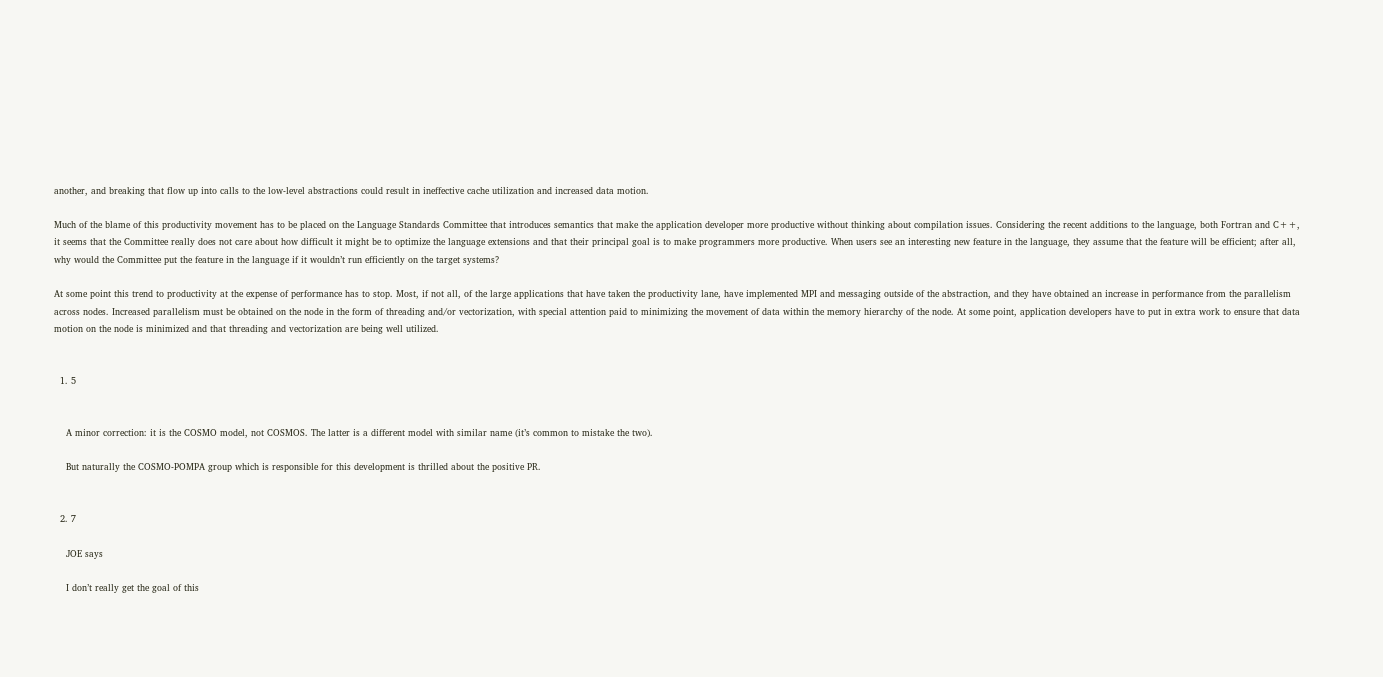another, and breaking that flow up into calls to the low-level abstractions could result in ineffective cache utilization and increased data motion.

Much of the blame of this productivity movement has to be placed on the Language Standards Committee that introduces semantics that make the application developer more productive without thinking about compilation issues. Considering the recent additions to the language, both Fortran and C++, it seems that the Committee really does not care about how difficult it might be to optimize the language extensions and that their principal goal is to make programmers more productive. When users see an interesting new feature in the language, they assume that the feature will be efficient; after all, why would the Committee put the feature in the language if it wouldn’t run efficiently on the target systems?

At some point this trend to productivity at the expense of performance has to stop. Most, if not all, of the large applications that have taken the productivity lane, have implemented MPI and messaging outside of the abstraction, and they have obtained an increase in performance from the parallelism across nodes. Increased parallelism must be obtained on the node in the form of threading and/or vectorization, with special attention paid to minimizing the movement of data within the memory hierarchy of the node. At some point, application developers have to put in extra work to ensure that data motion on the node is minimized and that threading and vectorization are being well utilized.


  1. 5


    A minor correction: it is the COSMO model, not COSMOS. The latter is a different model with similar name (it’s common to mistake the two).

    But naturally the COSMO-POMPA group which is responsible for this development is thrilled about the positive PR.


  2. 7

    JOE says

    I don’t really get the goal of this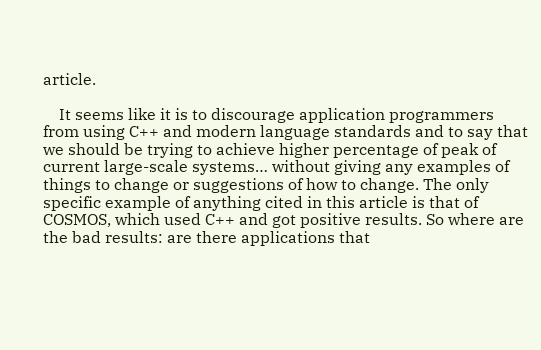article.

    It seems like it is to discourage application programmers from using C++ and modern language standards and to say that we should be trying to achieve higher percentage of peak of current large-scale systems… without giving any examples of things to change or suggestions of how to change. The only specific example of anything cited in this article is that of COSMOS, which used C++ and got positive results. So where are the bad results: are there applications that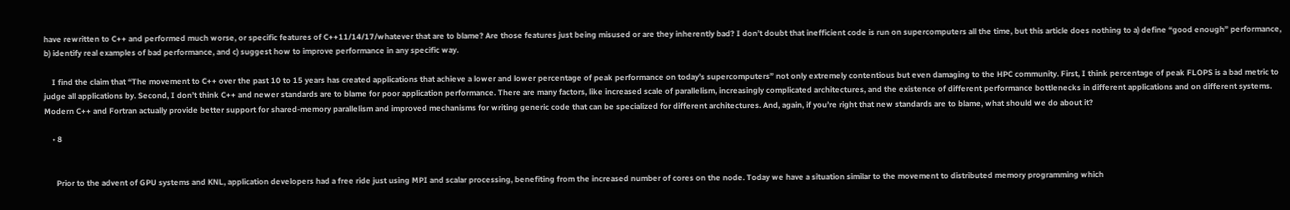have rewritten to C++ and performed much worse, or specific features of C++11/14/17/whatever that are to blame? Are those features just being misused or are they inherently bad? I don’t doubt that inefficient code is run on supercomputers all the time, but this article does nothing to a) define “good enough” performance, b) identify real examples of bad performance, and c) suggest how to improve performance in any specific way.

    I find the claim that “The movement to C++ over the past 10 to 15 years has created applications that achieve a lower and lower percentage of peak performance on today’s supercomputers” not only extremely contentious but even damaging to the HPC community. First, I think percentage of peak FLOPS is a bad metric to judge all applications by. Second, I don’t think C++ and newer standards are to blame for poor application performance. There are many factors, like increased scale of parallelism, increasingly complicated architectures, and the existence of different performance bottlenecks in different applications and on different systems. Modern C++ and Fortran actually provide better support for shared-memory parallelism and improved mechanisms for writing generic code that can be specialized for different architectures. And, again, if you’re right that new standards are to blame, what should we do about it?

    • 8


      Prior to the advent of GPU systems and KNL, application developers had a free ride just using MPI and scalar processing, benefiting from the increased number of cores on the node. Today we have a situation similar to the movement to distributed memory programming which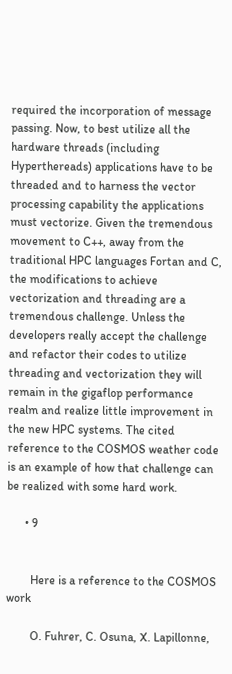required the incorporation of message passing. Now, to best utilize all the hardware threads (including Hyperthereads) applications have to be threaded and to harness the vector processing capability the applications must vectorize. Given the tremendous movement to C++, away from the traditional HPC languages Fortan and C, the modifications to achieve vectorization and threading are a tremendous challenge. Unless the developers really accept the challenge and refactor their codes to utilize threading and vectorization they will remain in the gigaflop performance realm and realize little improvement in the new HPC systems. The cited reference to the COSMOS weather code is an example of how that challenge can be realized with some hard work.

      • 9


        Here is a reference to the COSMOS work

        O. Fuhrer, C. Osuna, X. Lapillonne,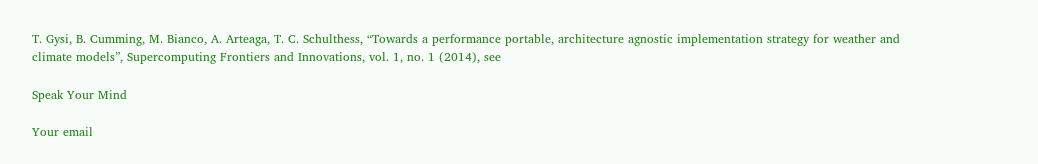T. Gysi, B. Cumming, M. Bianco, A. Arteaga, T. C. Schulthess, “Towards a performance portable, architecture agnostic implementation strategy for weather and climate models”, Supercomputing Frontiers and Innovations, vol. 1, no. 1 (2014), see

Speak Your Mind

Your email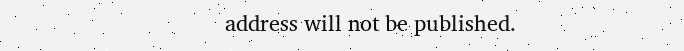address will not be published.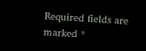Required fields are marked *